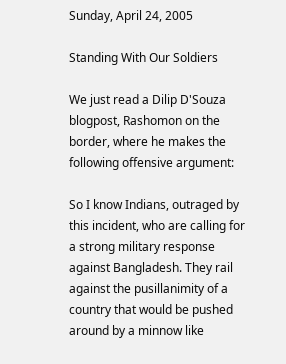Sunday, April 24, 2005

Standing With Our Soldiers

We just read a Dilip D'Souza blogpost, Rashomon on the border, where he makes the following offensive argument:

So I know Indians, outraged by this incident, who are calling for a strong military response against Bangladesh. They rail against the pusillanimity of a country that would be pushed around by a minnow like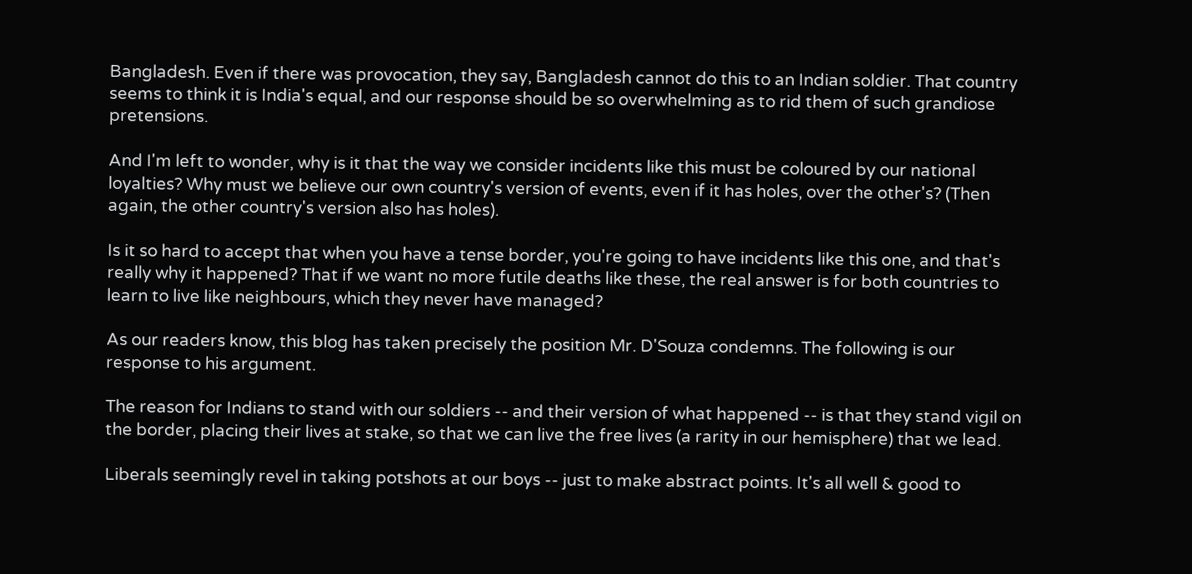Bangladesh. Even if there was provocation, they say, Bangladesh cannot do this to an Indian soldier. That country seems to think it is India's equal, and our response should be so overwhelming as to rid them of such grandiose pretensions.

And I'm left to wonder, why is it that the way we consider incidents like this must be coloured by our national loyalties? Why must we believe our own country's version of events, even if it has holes, over the other's? (Then again, the other country's version also has holes).

Is it so hard to accept that when you have a tense border, you're going to have incidents like this one, and that's really why it happened? That if we want no more futile deaths like these, the real answer is for both countries to learn to live like neighbours, which they never have managed?

As our readers know, this blog has taken precisely the position Mr. D'Souza condemns. The following is our response to his argument.

The reason for Indians to stand with our soldiers -- and their version of what happened -- is that they stand vigil on the border, placing their lives at stake, so that we can live the free lives (a rarity in our hemisphere) that we lead.

Liberals seemingly revel in taking potshots at our boys -- just to make abstract points. It's all well & good to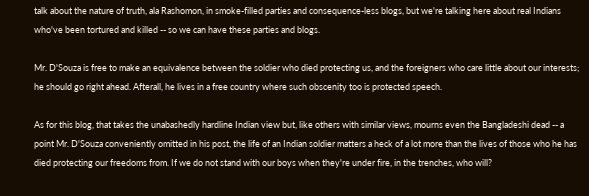talk about the nature of truth, ala Rashomon, in smoke-filled parties and consequence-less blogs, but we're talking here about real Indians who've been tortured and killed -- so we can have these parties and blogs.

Mr. D'Souza is free to make an equivalence between the soldier who died protecting us, and the foreigners who care little about our interests; he should go right ahead. Afterall, he lives in a free country where such obscenity too is protected speech.

As for this blog, that takes the unabashedly hardline Indian view but, like others with similar views, mourns even the Bangladeshi dead -- a point Mr. D'Souza conveniently omitted in his post, the life of an Indian soldier matters a heck of a lot more than the lives of those who he has died protecting our freedoms from. If we do not stand with our boys when they're under fire, in the trenches, who will?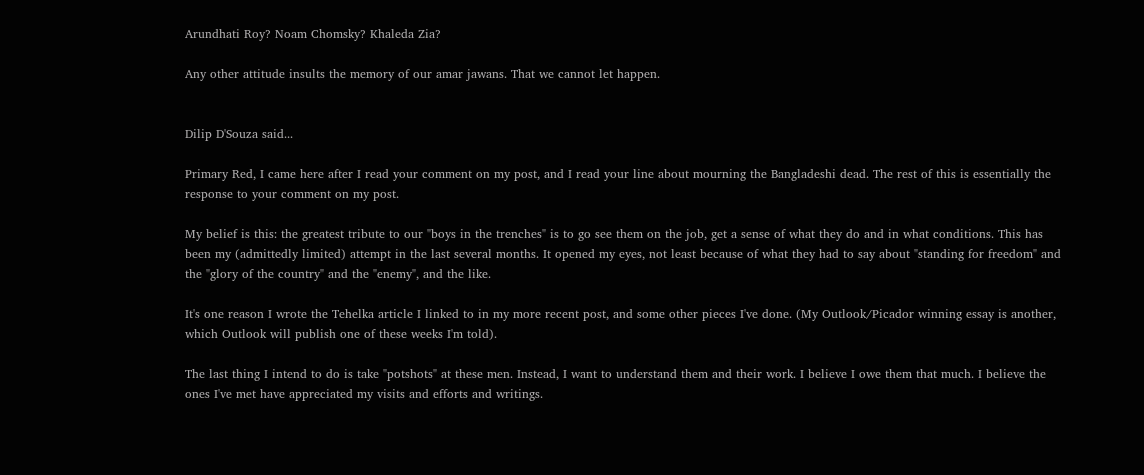Arundhati Roy? Noam Chomsky? Khaleda Zia?

Any other attitude insults the memory of our amar jawans. That we cannot let happen.


Dilip D'Souza said...

Primary Red, I came here after I read your comment on my post, and I read your line about mourning the Bangladeshi dead. The rest of this is essentially the response to your comment on my post.

My belief is this: the greatest tribute to our "boys in the trenches" is to go see them on the job, get a sense of what they do and in what conditions. This has been my (admittedly limited) attempt in the last several months. It opened my eyes, not least because of what they had to say about "standing for freedom" and the "glory of the country" and the "enemy", and the like.

It's one reason I wrote the Tehelka article I linked to in my more recent post, and some other pieces I've done. (My Outlook/Picador winning essay is another, which Outlook will publish one of these weeks I'm told).

The last thing I intend to do is take "potshots" at these men. Instead, I want to understand them and their work. I believe I owe them that much. I believe the ones I've met have appreciated my visits and efforts and writings.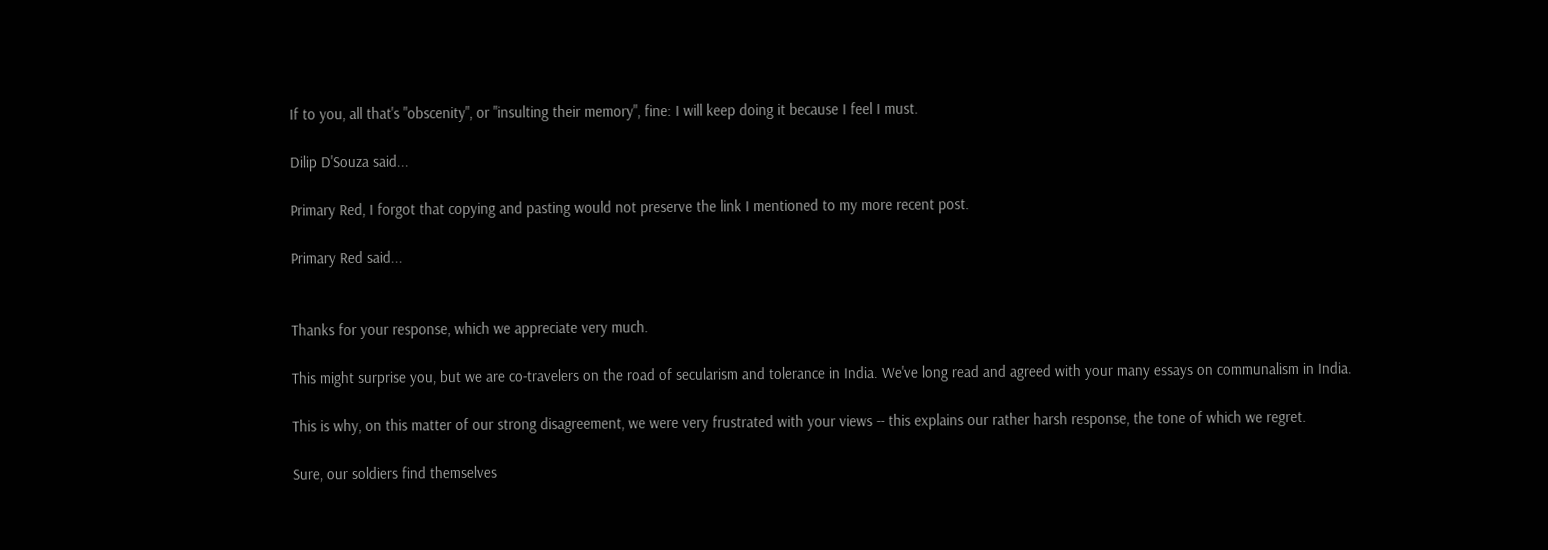If to you, all that's "obscenity", or "insulting their memory", fine: I will keep doing it because I feel I must.

Dilip D'Souza said...

Primary Red, I forgot that copying and pasting would not preserve the link I mentioned to my more recent post.

Primary Red said...


Thanks for your response, which we appreciate very much.

This might surprise you, but we are co-travelers on the road of secularism and tolerance in India. We've long read and agreed with your many essays on communalism in India.

This is why, on this matter of our strong disagreement, we were very frustrated with your views -- this explains our rather harsh response, the tone of which we regret.

Sure, our soldiers find themselves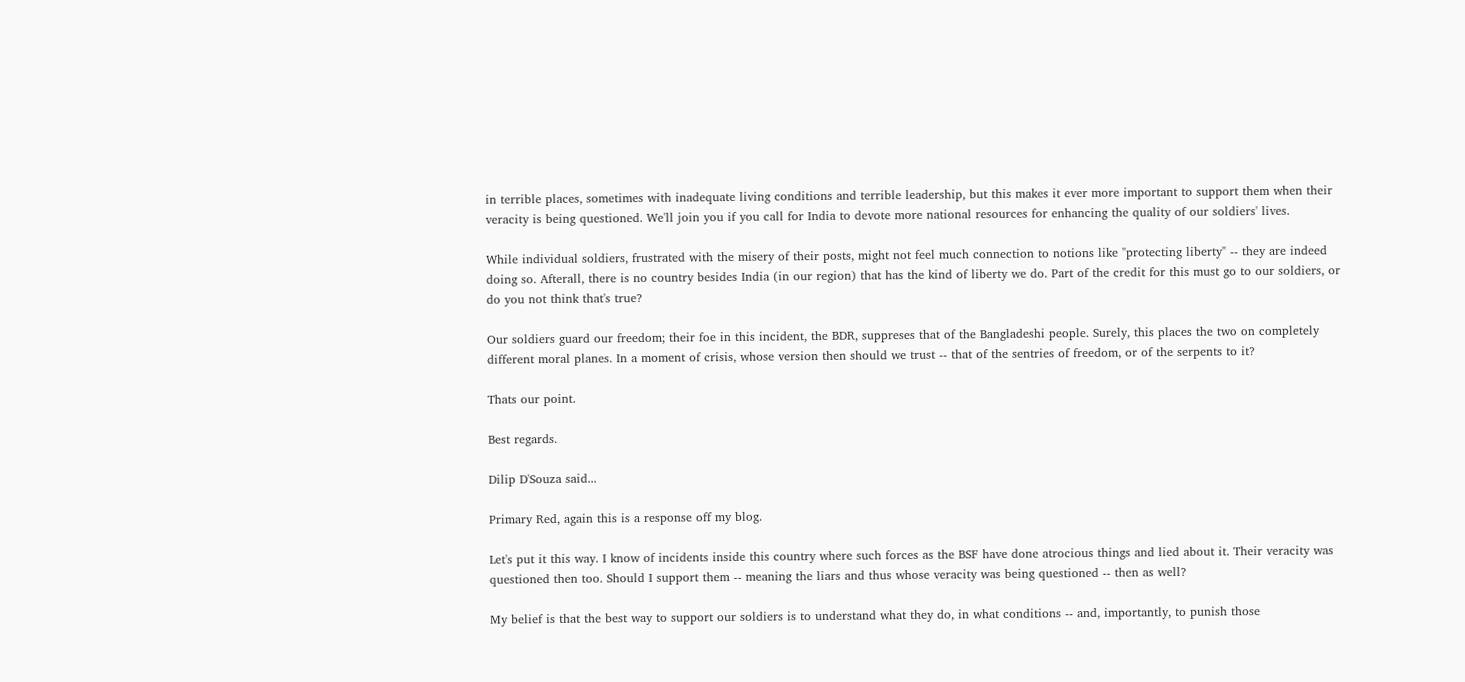in terrible places, sometimes with inadequate living conditions and terrible leadership, but this makes it ever more important to support them when their veracity is being questioned. We'll join you if you call for India to devote more national resources for enhancing the quality of our soldiers' lives.

While individual soldiers, frustrated with the misery of their posts, might not feel much connection to notions like "protecting liberty" -- they are indeed doing so. Afterall, there is no country besides India (in our region) that has the kind of liberty we do. Part of the credit for this must go to our soldiers, or do you not think that's true?

Our soldiers guard our freedom; their foe in this incident, the BDR, suppreses that of the Bangladeshi people. Surely, this places the two on completely different moral planes. In a moment of crisis, whose version then should we trust -- that of the sentries of freedom, or of the serpents to it?

Thats our point.

Best regards.

Dilip D'Souza said...

Primary Red, again this is a response off my blog.

Let's put it this way. I know of incidents inside this country where such forces as the BSF have done atrocious things and lied about it. Their veracity was questioned then too. Should I support them -- meaning the liars and thus whose veracity was being questioned -- then as well?

My belief is that the best way to support our soldiers is to understand what they do, in what conditions -- and, importantly, to punish those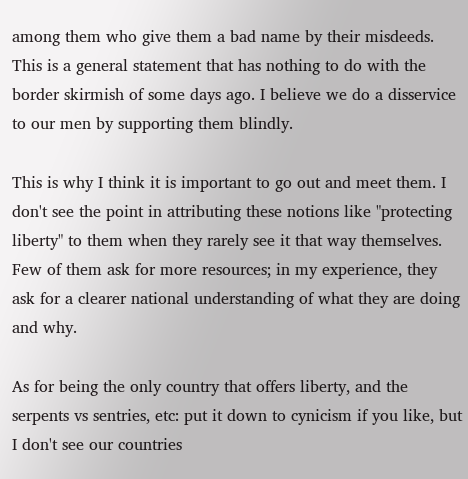among them who give them a bad name by their misdeeds. This is a general statement that has nothing to do with the border skirmish of some days ago. I believe we do a disservice to our men by supporting them blindly.

This is why I think it is important to go out and meet them. I don't see the point in attributing these notions like "protecting liberty" to them when they rarely see it that way themselves. Few of them ask for more resources; in my experience, they ask for a clearer national understanding of what they are doing and why.

As for being the only country that offers liberty, and the serpents vs sentries, etc: put it down to cynicism if you like, but I don't see our countries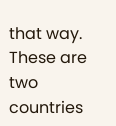that way. These are two countries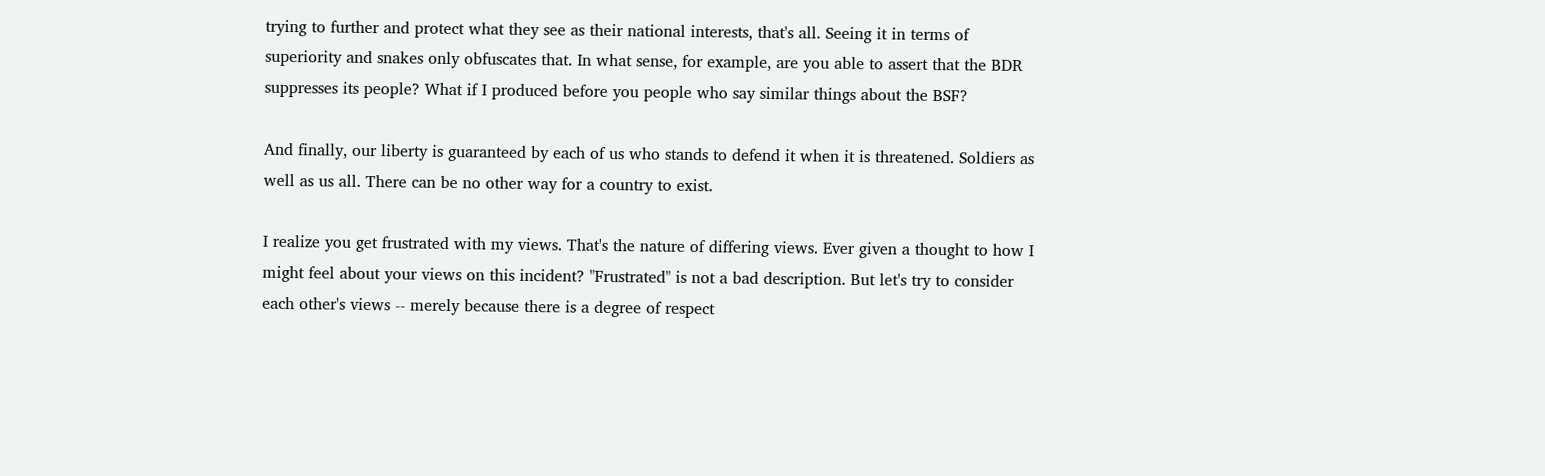trying to further and protect what they see as their national interests, that's all. Seeing it in terms of superiority and snakes only obfuscates that. In what sense, for example, are you able to assert that the BDR suppresses its people? What if I produced before you people who say similar things about the BSF?

And finally, our liberty is guaranteed by each of us who stands to defend it when it is threatened. Soldiers as well as us all. There can be no other way for a country to exist.

I realize you get frustrated with my views. That's the nature of differing views. Ever given a thought to how I might feel about your views on this incident? "Frustrated" is not a bad description. But let's try to consider each other's views -- merely because there is a degree of respect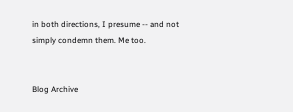in both directions, I presume -- and not simply condemn them. Me too.


Blog Archive